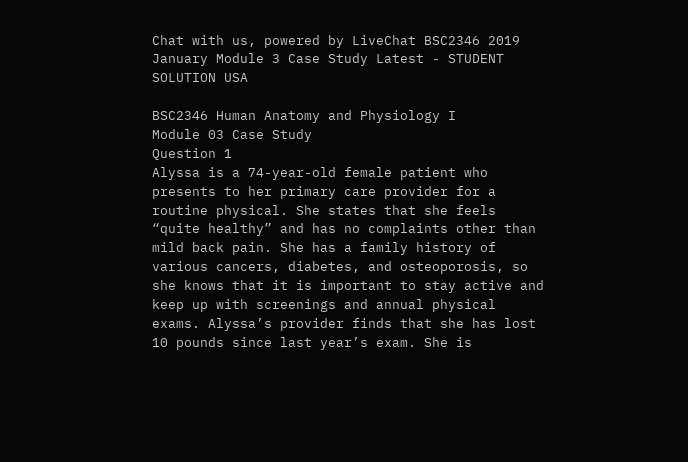Chat with us, powered by LiveChat BSC2346 2019 January Module 3 Case Study Latest - STUDENT SOLUTION USA

BSC2346 Human Anatomy and Physiology I
Module 03 Case Study
Question 1
Alyssa is a 74-year-old female patient who presents to her primary care provider for a routine physical. She states that she feels “quite healthy” and has no complaints other than mild back pain. She has a family history of various cancers, diabetes, and osteoporosis, so she knows that it is important to stay active and keep up with screenings and annual physical exams. Alyssa’s provider finds that she has lost 10 pounds since last year’s exam. She is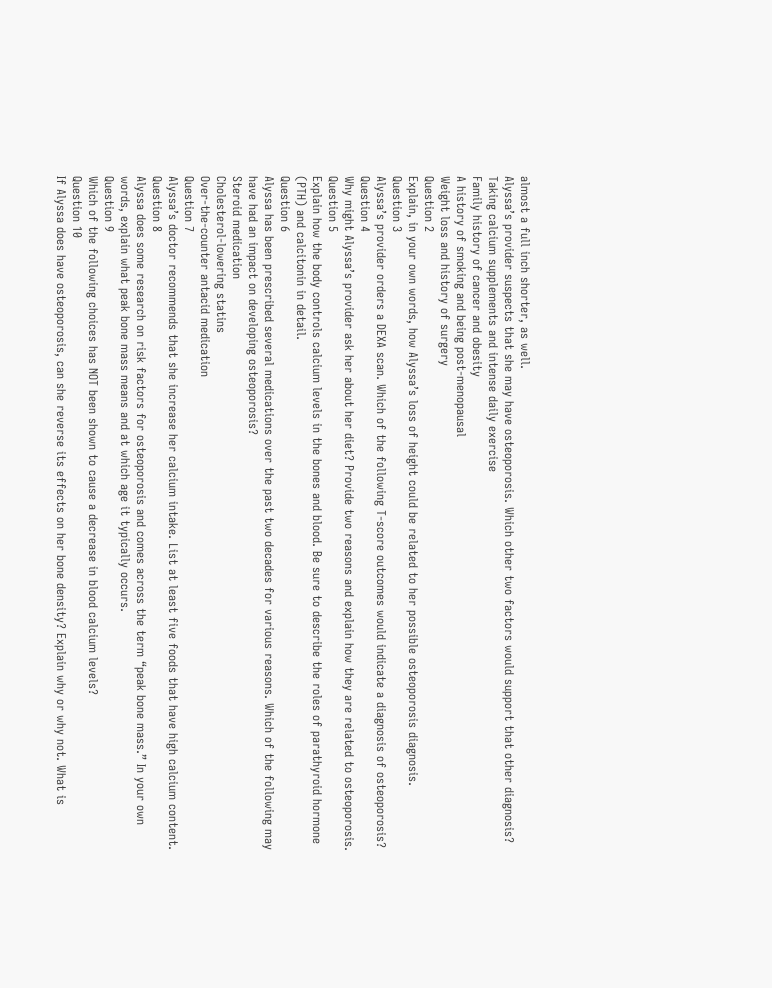almost a full inch shorter, as well.
Alyssa’s provider suspects that she may have osteoporosis. Which other two factors would support that other diagnosis?
Taking calcium supplements and intense daily exercise
Family history of cancer and obesity
A history of smoking and being post-menopausal
Weight loss and history of surgery
Question 2
Explain, in your own words, how Alyssa’s loss of height could be related to her possible osteoporosis diagnosis.
Question 3
Alyssa’s provider orders a DEXA scan. Which of the following T-score outcomes would indicate a diagnosis of osteoporosis?
Question 4
Why might Alyssa’s provider ask her about her diet? Provide two reasons and explain how they are related to osteoporosis.
Question 5
Explain how the body controls calcium levels in the bones and blood. Be sure to describe the roles of parathyroid hormone (PTH) and calcitonin in detail.
Question 6
Alyssa has been prescribed several medications over the past two decades for various reasons. Which of the following may have had an impact on developing osteoporosis?
Steroid medication
Cholesterol-lowering statins
Over-the-counter antacid medication
Question 7
Alyssa’s doctor recommends that she increase her calcium intake. List at least five foods that have high calcium content.
Question 8
Alyssa does some research on risk factors for osteoporosis and comes across the term “peak bone mass.” In your own words, explain what peak bone mass means and at which age it typically occurs.
Question 9
Which of the following choices has NOT been shown to cause a decrease in blood calcium levels?
Question 10
If Alyssa does have osteoporosis, can she reverse its effects on her bone density? Explain why or why not. What is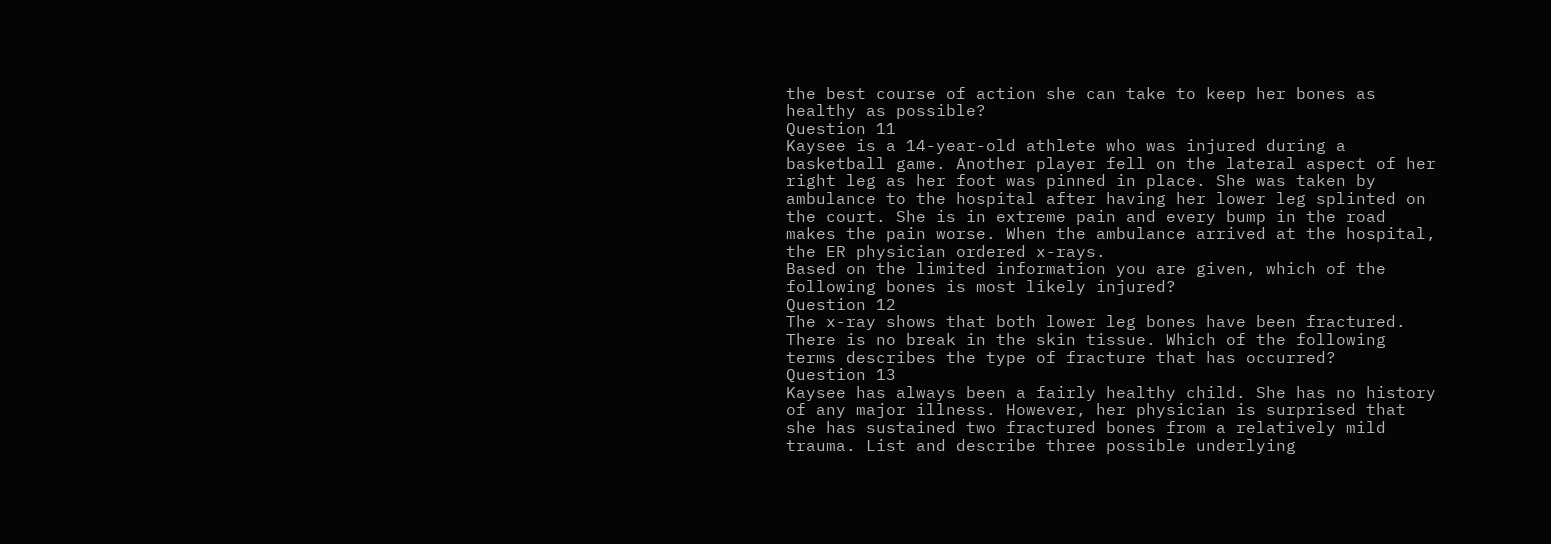the best course of action she can take to keep her bones as healthy as possible?
Question 11
Kaysee is a 14-year-old athlete who was injured during a basketball game. Another player fell on the lateral aspect of her right leg as her foot was pinned in place. She was taken by ambulance to the hospital after having her lower leg splinted on the court. She is in extreme pain and every bump in the road makes the pain worse. When the ambulance arrived at the hospital, the ER physician ordered x-rays.
Based on the limited information you are given, which of the following bones is most likely injured?
Question 12
The x-ray shows that both lower leg bones have been fractured. There is no break in the skin tissue. Which of the following terms describes the type of fracture that has occurred?
Question 13
Kaysee has always been a fairly healthy child. She has no history of any major illness. However, her physician is surprised that she has sustained two fractured bones from a relatively mild trauma. List and describe three possible underlying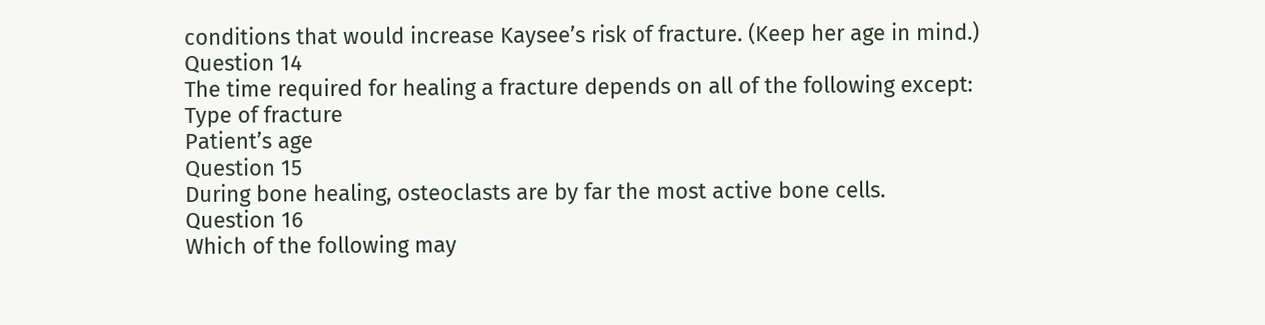conditions that would increase Kaysee’s risk of fracture. (Keep her age in mind.)
Question 14
The time required for healing a fracture depends on all of the following except:
Type of fracture
Patient’s age
Question 15
During bone healing, osteoclasts are by far the most active bone cells.
Question 16
Which of the following may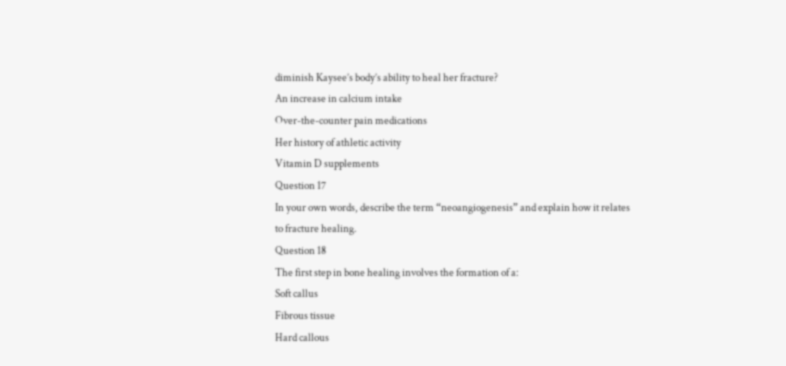diminish Kaysee’s body’s ability to heal her fracture?
An increase in calcium intake
Over-the-counter pain medications
Her history of athletic activity
Vitamin D supplements
Question 17
In your own words, describe the term “neoangiogenesis” and explain how it relates to fracture healing.
Question 18
The first step in bone healing involves the formation of a:
Soft callus
Fibrous tissue
Hard callous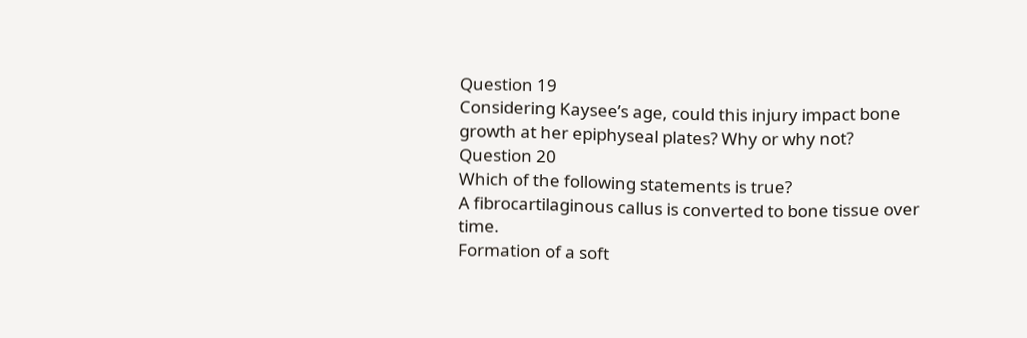Question 19
Considering Kaysee’s age, could this injury impact bone growth at her epiphyseal plates? Why or why not?
Question 20
Which of the following statements is true?
A fibrocartilaginous callus is converted to bone tissue over time.
Formation of a soft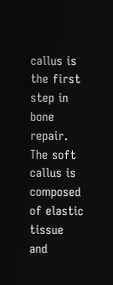callus is the first step in bone repair.
The soft callus is composed of elastic tissue and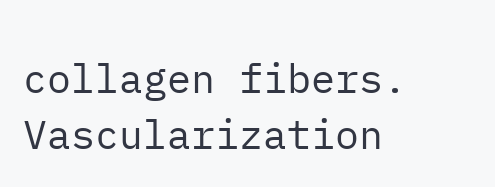collagen fibers.
Vascularization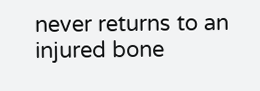never returns to an injured bone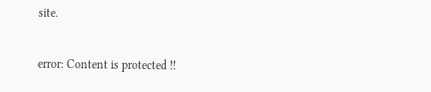site.

error: Content is protected !!